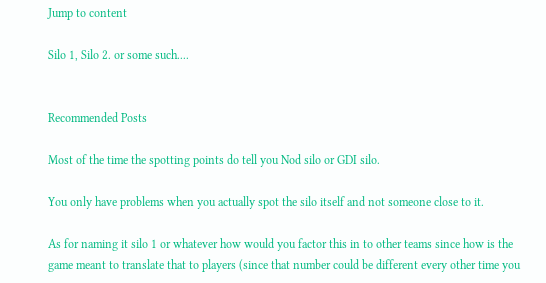Jump to content

Silo 1, Silo 2. or some such....


Recommended Posts

Most of the time the spotting points do tell you Nod silo or GDI silo.

You only have problems when you actually spot the silo itself and not someone close to it.

As for naming it silo 1 or whatever how would you factor this in to other teams since how is the game meant to translate that to players (since that number could be different every other time you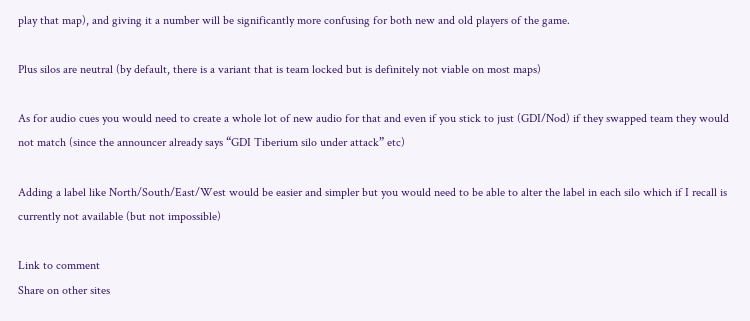play that map), and giving it a number will be significantly more confusing for both new and old players of the game.

Plus silos are neutral (by default, there is a variant that is team locked but is definitely not viable on most maps)

As for audio cues you would need to create a whole lot of new audio for that and even if you stick to just (GDI/Nod) if they swapped team they would not match (since the announcer already says “GDI Tiberium silo under attack” etc)

Adding a label like North/South/East/West would be easier and simpler but you would need to be able to alter the label in each silo which if I recall is currently not available (but not impossible)

Link to comment
Share on other sites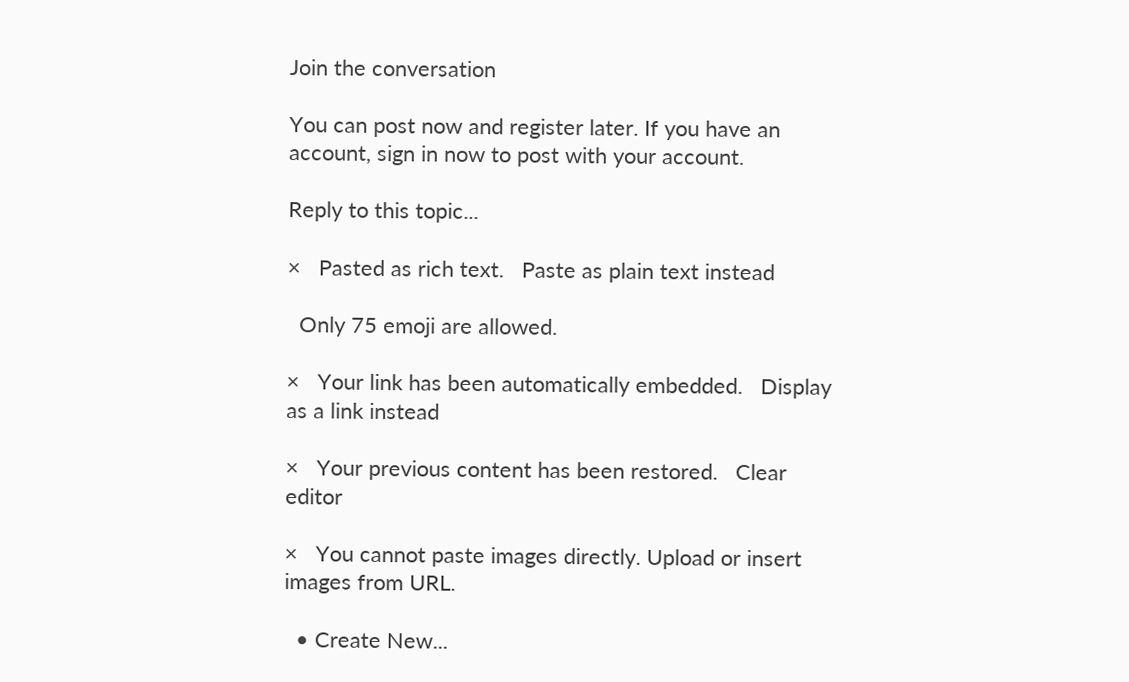Join the conversation

You can post now and register later. If you have an account, sign in now to post with your account.

Reply to this topic...

×   Pasted as rich text.   Paste as plain text instead

  Only 75 emoji are allowed.

×   Your link has been automatically embedded.   Display as a link instead

×   Your previous content has been restored.   Clear editor

×   You cannot paste images directly. Upload or insert images from URL.

  • Create New...